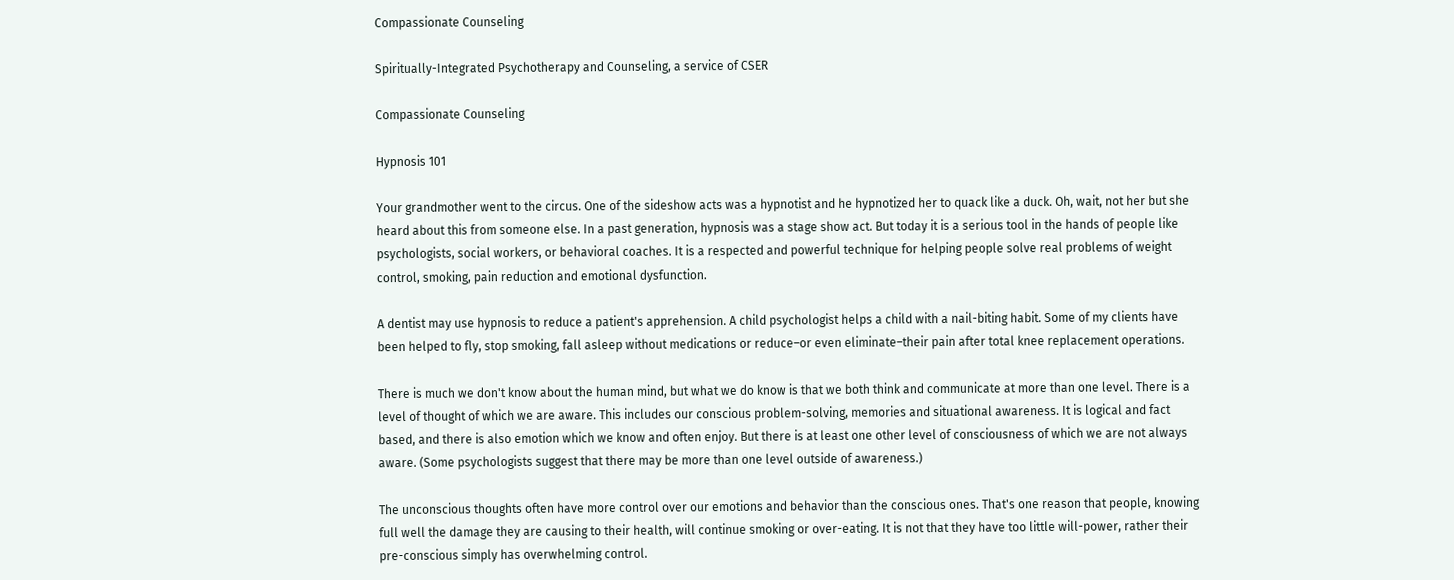Compassionate Counseling

Spiritually-Integrated Psychotherapy and Counseling, a service of CSER

Compassionate Counseling

Hypnosis 101

Your grandmother went to the circus. One of the sideshow acts was a hypnotist and he hypnotized her to quack like a duck. Oh, wait, not her but she heard about this from someone else. In a past generation, hypnosis was a stage show act. But today it is a serious tool in the hands of people like psychologists, social workers, or behavioral coaches. It is a respected and powerful technique for helping people solve real problems of weight control, smoking, pain reduction and emotional dysfunction.

A dentist may use hypnosis to reduce a patient's apprehension. A child psychologist helps a child with a nail-biting habit. Some of my clients have been helped to fly, stop smoking, fall asleep without medications or reduce–or even eliminate–their pain after total knee replacement operations.

There is much we don't know about the human mind, but what we do know is that we both think and communicate at more than one level. There is a level of thought of which we are aware. This includes our conscious problem-solving, memories and situational awareness. It is logical and fact based, and there is also emotion which we know and often enjoy. But there is at least one other level of consciousness of which we are not always aware. (Some psychologists suggest that there may be more than one level outside of awareness.)

The unconscious thoughts often have more control over our emotions and behavior than the conscious ones. That's one reason that people, knowing full well the damage they are causing to their health, will continue smoking or over-eating. It is not that they have too little will-power, rather their pre-conscious simply has overwhelming control.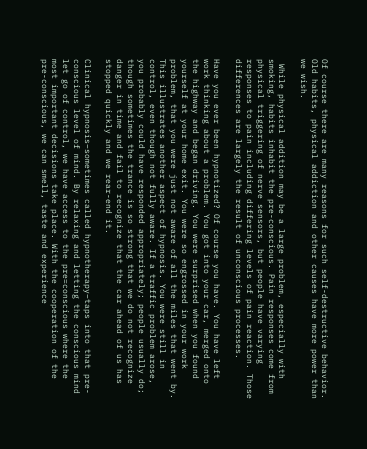Of course there are many reasons for such self-destructive behavior. Old habits, physical addiction and other causes have more power than we wish.

 While physical addition may be a large problem, especially with smoking, habits inhabit the pre-conscious. Pain responses come from physical triggering of nerve sensors, but people have varying responses to pain including differing levels of pain reaction. Those differences are largely the result of unconscious processes.

Have you ever been hypnotized? Of course you have. You have left work thinking about a problem. You got into your car, merged onto the highway and began driving. You were surprised when you found yourself at your home exit. You were so engrossed in your work problem, that you were just not aware of all the miles that went by. This illustrates another aspect of hypnosis. You were still in control, even though not fully aware. If a traffic problem arose, you probably could have responded appropriately; people usually do; though sometimes the trance is so strong that we do not recognize danger in time and fail to recognize that the car ahead of us has stopped quickly and we rear-end it.

Clinical hypnosis–sometimes called hypnotherapy–taps into that pre-conscious level of mind. By relaxing and letting the conscious mind let go of control, we have access to the pre=conscious where the most important decisions take place. With the cooperation of the pre-conscious, we can smell, taste and experience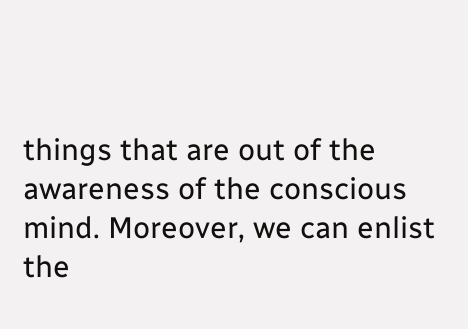things that are out of the awareness of the conscious mind. Moreover, we can enlist the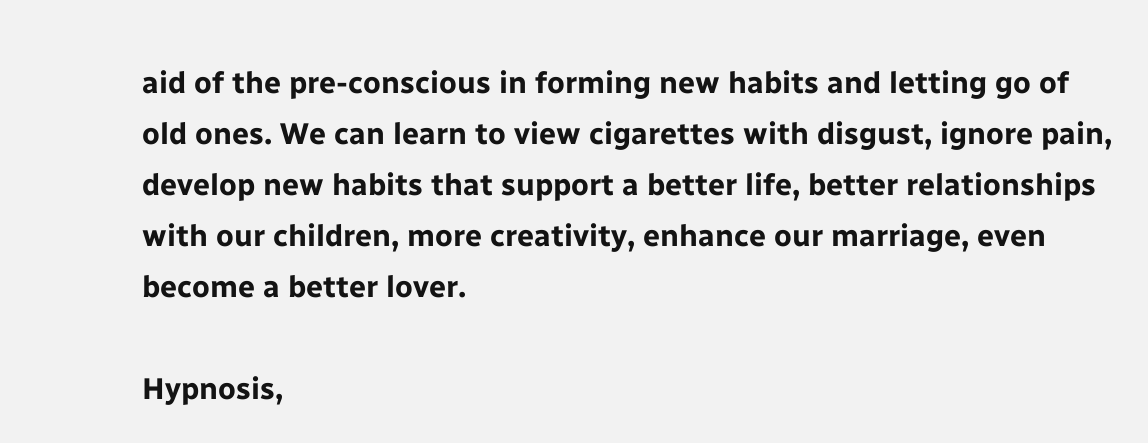aid of the pre-conscious in forming new habits and letting go of old ones. We can learn to view cigarettes with disgust, ignore pain, develop new habits that support a better life, better relationships with our children, more creativity, enhance our marriage, even become a better lover.

Hypnosis,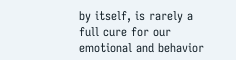by itself, is rarely a full cure for our emotional and behavior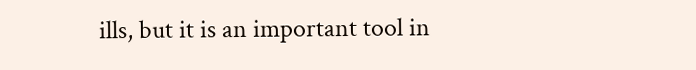ills, but it is an important tool in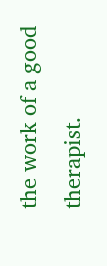the work of a good therapist.